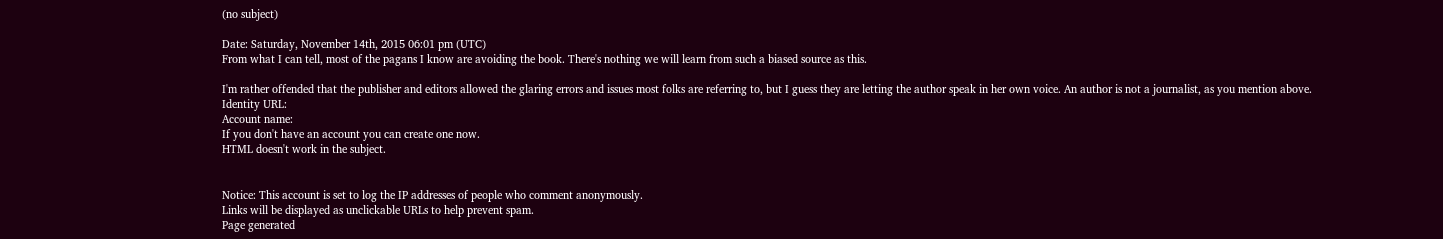(no subject)

Date: Saturday, November 14th, 2015 06:01 pm (UTC)
From what I can tell, most of the pagans I know are avoiding the book. There's nothing we will learn from such a biased source as this.

I'm rather offended that the publisher and editors allowed the glaring errors and issues most folks are referring to, but I guess they are letting the author speak in her own voice. An author is not a journalist, as you mention above.
Identity URL:
Account name:
If you don't have an account you can create one now.
HTML doesn't work in the subject.


Notice: This account is set to log the IP addresses of people who comment anonymously.
Links will be displayed as unclickable URLs to help prevent spam.
Page generated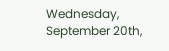Wednesday, September 20th,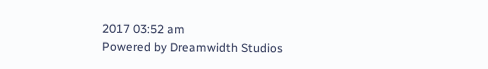2017 03:52 am
Powered by Dreamwidth Studios